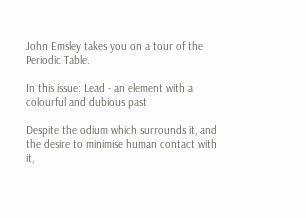John Emsley takes you on a tour of the Periodic Table.

In this issue: Lead - an element with a colourful and dubious past

Despite the odium which surrounds it, and the desire to minimise human contact with it,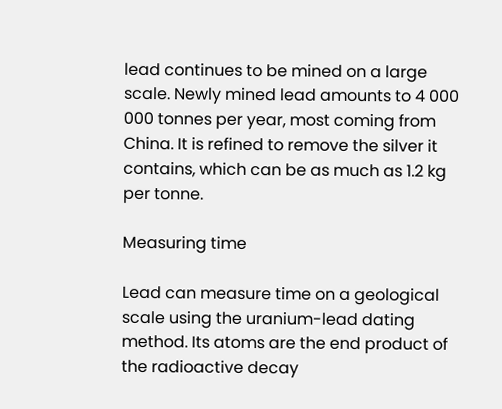lead continues to be mined on a large scale. Newly mined lead amounts to 4 000 000 tonnes per year, most coming from China. It is refined to remove the silver it contains, which can be as much as 1.2 kg per tonne.

Measuring time

Lead can measure time on a geological scale using the uranium-lead dating method. Its atoms are the end product of the radioactive decay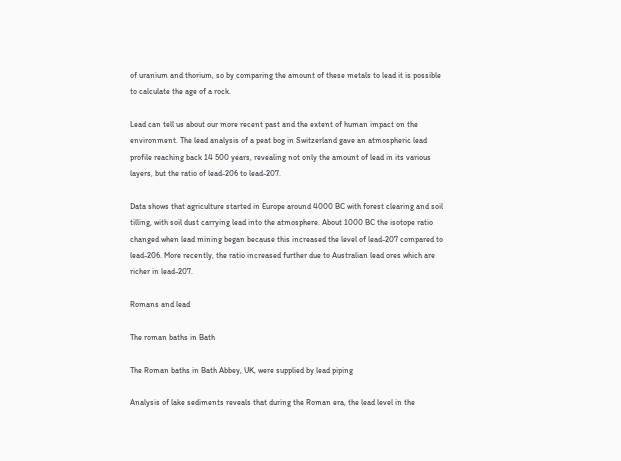of uranium and thorium, so by comparing the amount of these metals to lead it is possible to calculate the age of a rock.

Lead can tell us about our more recent past and the extent of human impact on the environment. The lead analysis of a peat bog in Switzerland gave an atmospheric lead profile reaching back 14 500 years, revealing not only the amount of lead in its various layers, but the ratio of lead-206 to lead-207.

Data shows that agriculture started in Europe around 4000 BC with forest clearing and soil tilling, with soil dust carrying lead into the atmosphere. About 1000 BC the isotope ratio changed when lead mining began because this increased the level of lead-207 compared to lead-206. More recently, the ratio increased further due to Australian lead ores which are richer in lead-207.

Romans and lead

The roman baths in Bath

The Roman baths in Bath Abbey, UK, were supplied by lead piping

Analysis of lake sediments reveals that during the Roman era, the lead level in the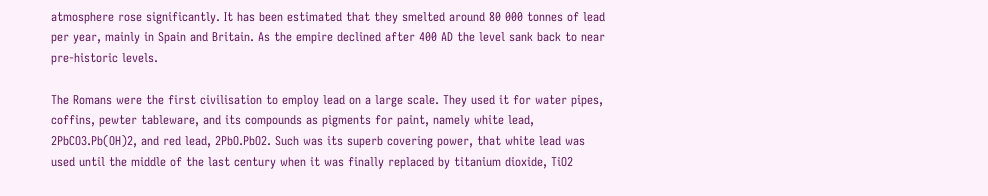atmosphere rose significantly. It has been estimated that they smelted around 80 000 tonnes of lead per year, mainly in Spain and Britain. As the empire declined after 400 AD the level sank back to near pre-historic levels.

The Romans were the first civilisation to employ lead on a large scale. They used it for water pipes, coffins, pewter tableware, and its compounds as pigments for paint, namely white lead, 2PbCO3.Pb(OH)2, and red lead, 2PbO.PbO2. Such was its superb covering power, that white lead was used until the middle of the last century when it was finally replaced by titanium dioxide, TiO2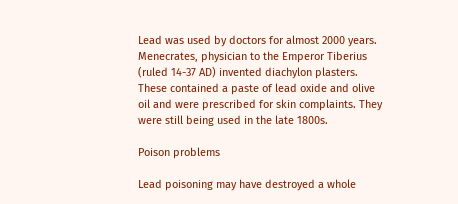Lead was used by doctors for almost 2000 years. Menecrates, physician to the Emperor Tiberius (ruled 14-37 AD) invented diachylon plasters. These contained a paste of lead oxide and olive oil and were prescribed for skin complaints. They were still being used in the late 1800s.

Poison problems

Lead poisoning may have destroyed a whole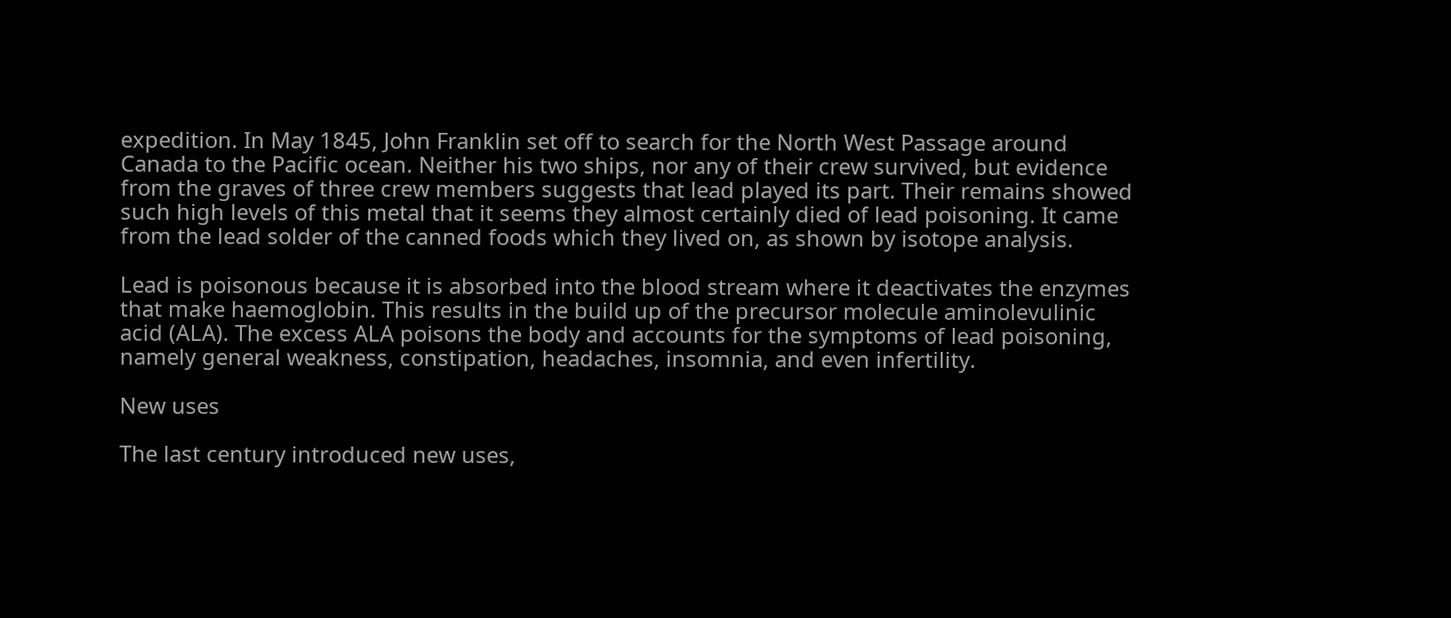expedition. In May 1845, John Franklin set off to search for the North West Passage around Canada to the Pacific ocean. Neither his two ships, nor any of their crew survived, but evidence from the graves of three crew members suggests that lead played its part. Their remains showed such high levels of this metal that it seems they almost certainly died of lead poisoning. It came from the lead solder of the canned foods which they lived on, as shown by isotope analysis.

Lead is poisonous because it is absorbed into the blood stream where it deactivates the enzymes that make haemoglobin. This results in the build up of the precursor molecule aminolevulinic acid (ALA). The excess ALA poisons the body and accounts for the symptoms of lead poisoning, namely general weakness, constipation, headaches, insomnia, and even infertility.

New uses

The last century introduced new uses,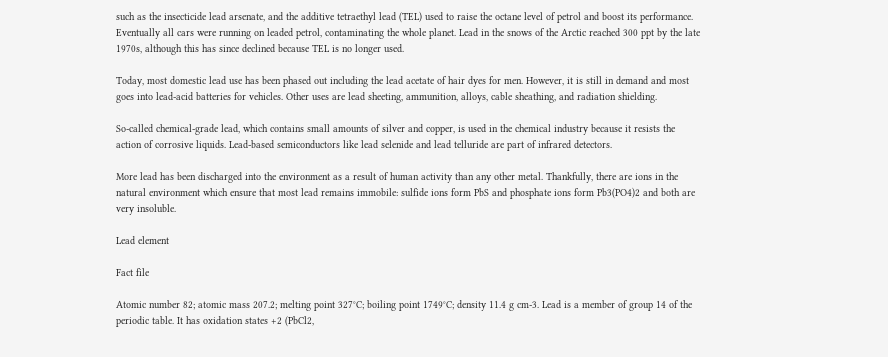such as the insecticide lead arsenate, and the additive tetraethyl lead (TEL) used to raise the octane level of petrol and boost its performance. Eventually all cars were running on leaded petrol, contaminating the whole planet. Lead in the snows of the Arctic reached 300 ppt by the late 1970s, although this has since declined because TEL is no longer used.

Today, most domestic lead use has been phased out including the lead acetate of hair dyes for men. However, it is still in demand and most goes into lead-acid batteries for vehicles. Other uses are lead sheeting, ammunition, alloys, cable sheathing, and radiation shielding.

So-called chemical-grade lead, which contains small amounts of silver and copper, is used in the chemical industry because it resists the action of corrosive liquids. Lead-based semiconductors like lead selenide and lead telluride are part of infrared detectors.

More lead has been discharged into the environment as a result of human activity than any other metal. Thankfully, there are ions in the natural environment which ensure that most lead remains immobile: sulfide ions form PbS and phosphate ions form Pb3(PO4)2 and both are very insoluble.

Lead element

Fact file

Atomic number 82; atomic mass 207.2; melting point 327°C; boiling point 1749°C; density 11.4 g cm-3. Lead is a member of group 14 of the periodic table. It has oxidation states +2 (PbCl2,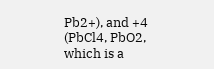Pb2+), and +4 (PbCl4, PbO2, which is a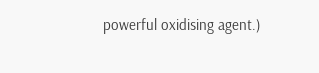powerful oxidising agent.)